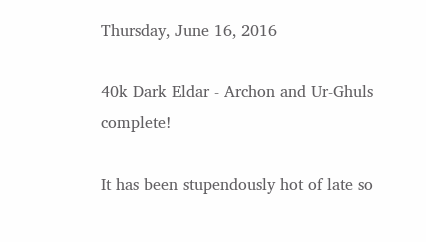Thursday, June 16, 2016

40k Dark Eldar - Archon and Ur-Ghuls complete!

It has been stupendously hot of late so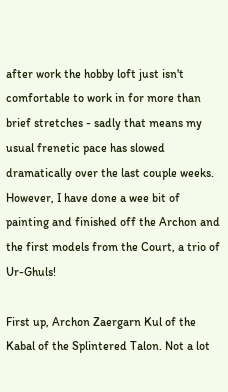after work the hobby loft just isn't comfortable to work in for more than brief stretches - sadly that means my usual frenetic pace has slowed dramatically over the last couple weeks. However, I have done a wee bit of painting and finished off the Archon and the first models from the Court, a trio of Ur-Ghuls!

First up, Archon Zaergarn Kul of the Kabal of the Splintered Talon. Not a lot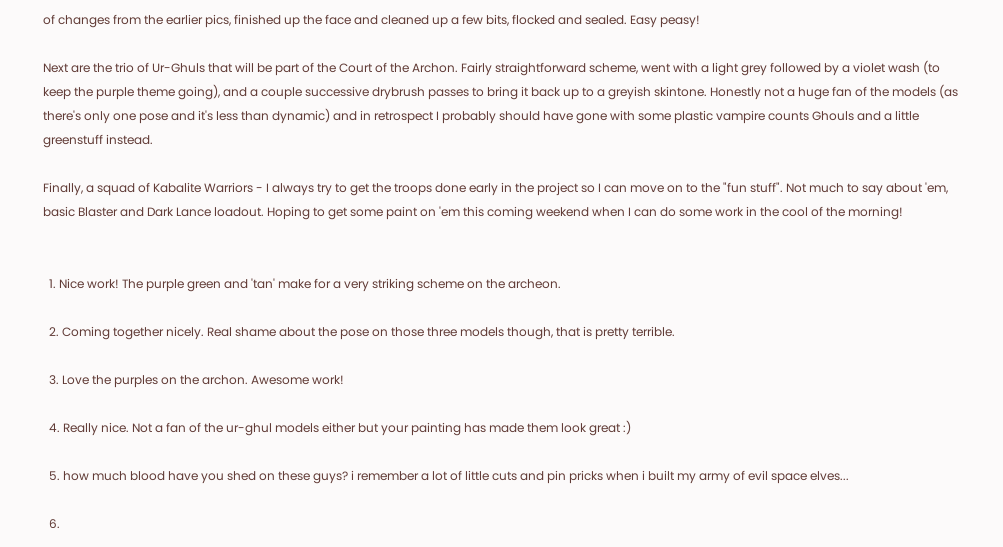of changes from the earlier pics, finished up the face and cleaned up a few bits, flocked and sealed. Easy peasy!

Next are the trio of Ur-Ghuls that will be part of the Court of the Archon. Fairly straightforward scheme, went with a light grey followed by a violet wash (to keep the purple theme going), and a couple successive drybrush passes to bring it back up to a greyish skintone. Honestly not a huge fan of the models (as there's only one pose and it's less than dynamic) and in retrospect I probably should have gone with some plastic vampire counts Ghouls and a little greenstuff instead.

Finally, a squad of Kabalite Warriors - I always try to get the troops done early in the project so I can move on to the "fun stuff". Not much to say about 'em, basic Blaster and Dark Lance loadout. Hoping to get some paint on 'em this coming weekend when I can do some work in the cool of the morning!


  1. Nice work! The purple green and 'tan' make for a very striking scheme on the archeon.

  2. Coming together nicely. Real shame about the pose on those three models though, that is pretty terrible.

  3. Love the purples on the archon. Awesome work!

  4. Really nice. Not a fan of the ur-ghul models either but your painting has made them look great :)

  5. how much blood have you shed on these guys? i remember a lot of little cuts and pin pricks when i built my army of evil space elves...

  6.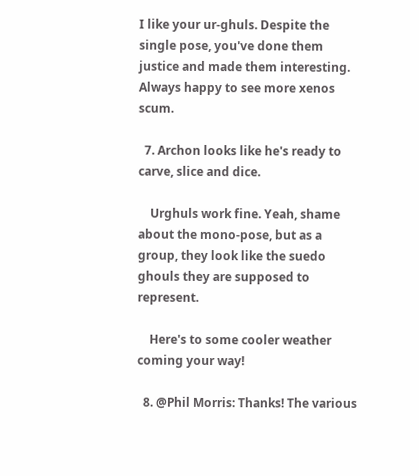I like your ur-ghuls. Despite the single pose, you've done them justice and made them interesting. Always happy to see more xenos scum.

  7. Archon looks like he's ready to carve, slice and dice.

    Urghuls work fine. Yeah, shame about the mono-pose, but as a group, they look like the suedo ghouls they are supposed to represent.

    Here's to some cooler weather coming your way!

  8. @Phil Morris: Thanks! The various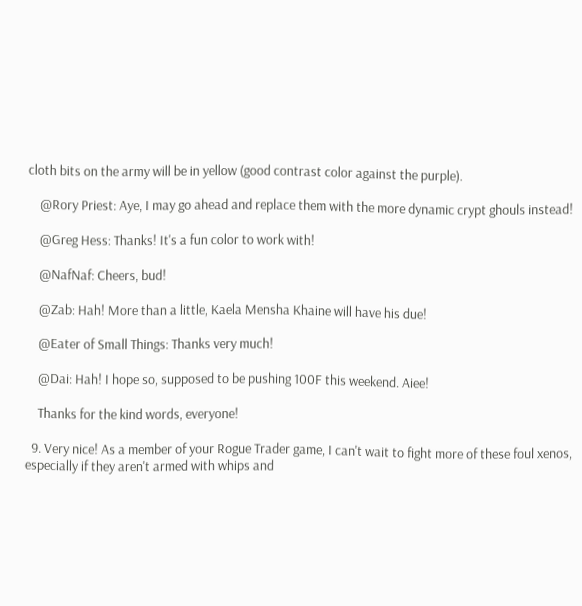cloth bits on the army will be in yellow (good contrast color against the purple).

    @Rory Priest: Aye, I may go ahead and replace them with the more dynamic crypt ghouls instead!

    @Greg Hess: Thanks! It's a fun color to work with!

    @NafNaf: Cheers, bud!

    @Zab: Hah! More than a little, Kaela Mensha Khaine will have his due!

    @Eater of Small Things: Thanks very much!

    @Dai: Hah! I hope so, supposed to be pushing 100F this weekend. Aiee!

    Thanks for the kind words, everyone!

  9. Very nice! As a member of your Rogue Trader game, I can't wait to fight more of these foul xenos, especially if they aren't armed with whips and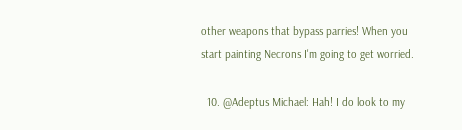other weapons that bypass parries! When you start painting Necrons I'm going to get worried.

  10. @Adeptus Michael: Hah! I do look to my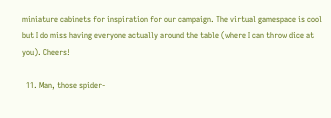miniature cabinets for inspiration for our campaign. The virtual gamespace is cool but I do miss having everyone actually around the table (where I can throw dice at you). Cheers!

  11. Man, those spider-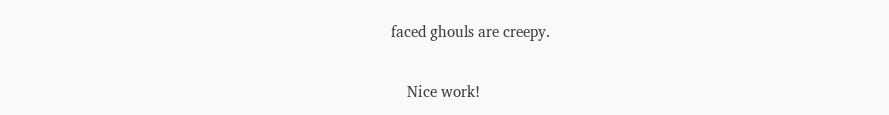faced ghouls are creepy.

    Nice work!